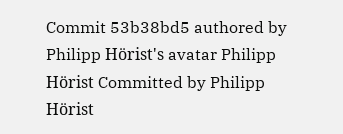Commit 53b38bd5 authored by Philipp Hörist's avatar Philipp Hörist Committed by Philipp Hörist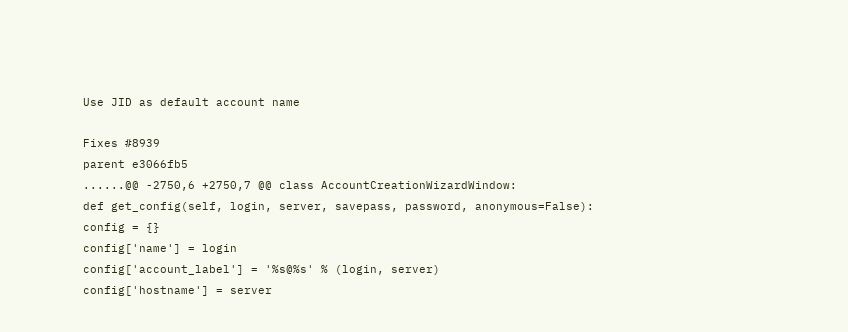Use JID as default account name

Fixes #8939
parent e3066fb5
......@@ -2750,6 +2750,7 @@ class AccountCreationWizardWindow:
def get_config(self, login, server, savepass, password, anonymous=False):
config = {}
config['name'] = login
config['account_label'] = '%s@%s' % (login, server)
config['hostname'] = server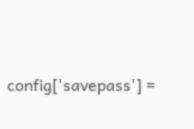config['savepass'] =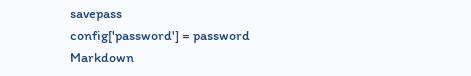savepass
config['password'] = password
Markdown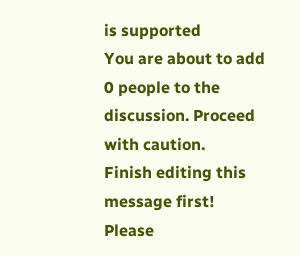is supported
You are about to add 0 people to the discussion. Proceed with caution.
Finish editing this message first!
Please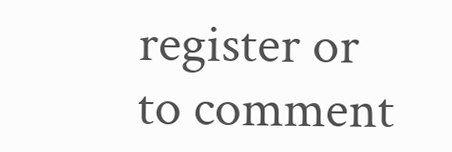register or to comment